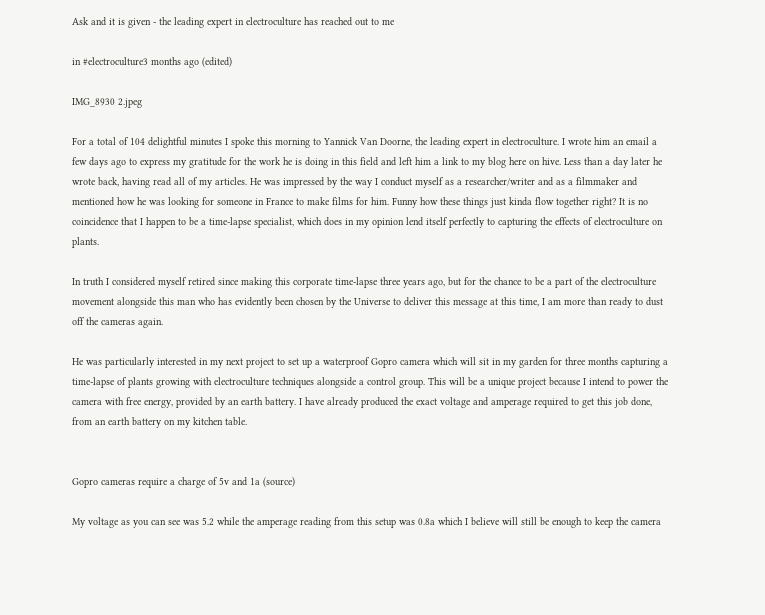Ask and it is given - the leading expert in electroculture has reached out to me

in #electroculture3 months ago (edited)

IMG_8930 2.jpeg

For a total of 104 delightful minutes I spoke this morning to Yannick Van Doorne, the leading expert in electroculture. I wrote him an email a few days ago to express my gratitude for the work he is doing in this field and left him a link to my blog here on hive. Less than a day later he wrote back, having read all of my articles. He was impressed by the way I conduct myself as a researcher/writer and as a filmmaker and mentioned how he was looking for someone in France to make films for him. Funny how these things just kinda flow together right? It is no coincidence that I happen to be a time-lapse specialist, which does in my opinion lend itself perfectly to capturing the effects of electroculture on plants.

In truth I considered myself retired since making this corporate time-lapse three years ago, but for the chance to be a part of the electroculture movement alongside this man who has evidently been chosen by the Universe to deliver this message at this time, I am more than ready to dust off the cameras again.

He was particularly interested in my next project to set up a waterproof Gopro camera which will sit in my garden for three months capturing a time-lapse of plants growing with electroculture techniques alongside a control group. This will be a unique project because I intend to power the camera with free energy, provided by an earth battery. I have already produced the exact voltage and amperage required to get this job done, from an earth battery on my kitchen table.


Gopro cameras require a charge of 5v and 1a (source)

My voltage as you can see was 5.2 while the amperage reading from this setup was 0.8a which I believe will still be enough to keep the camera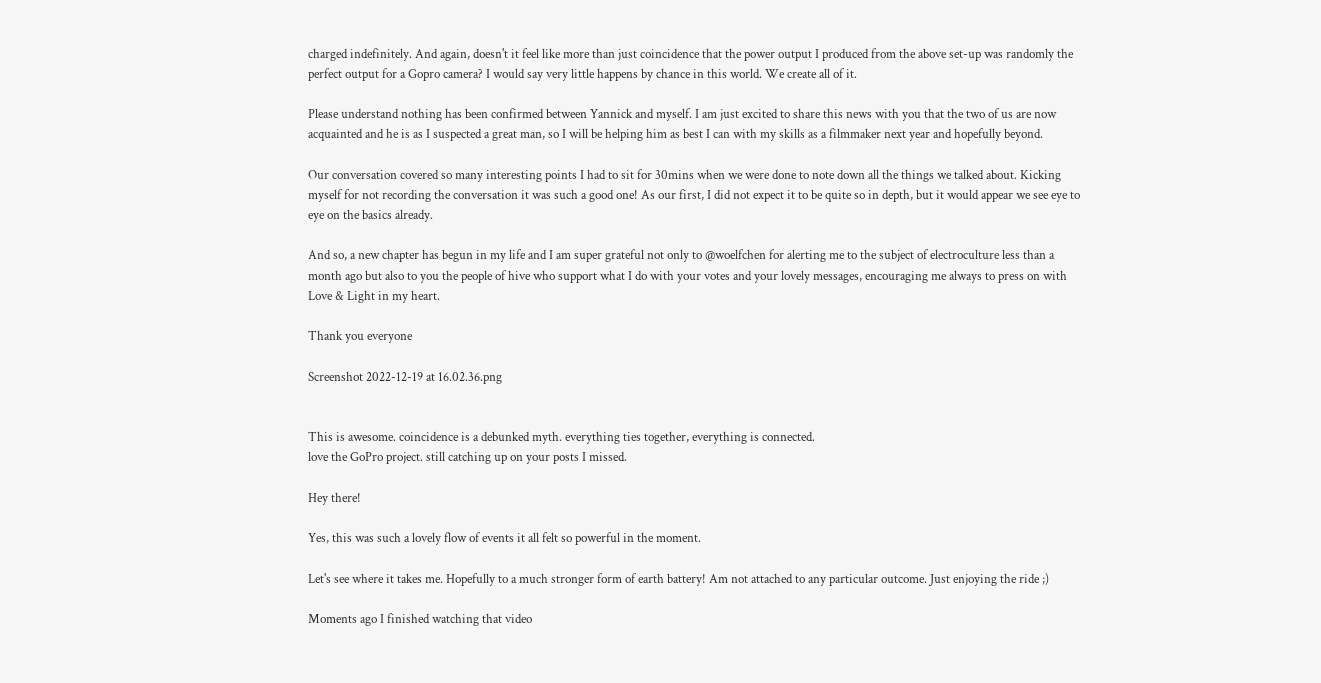charged indefinitely. And again, doesn't it feel like more than just coincidence that the power output I produced from the above set-up was randomly the perfect output for a Gopro camera? I would say very little happens by chance in this world. We create all of it.

Please understand nothing has been confirmed between Yannick and myself. I am just excited to share this news with you that the two of us are now acquainted and he is as I suspected a great man, so I will be helping him as best I can with my skills as a filmmaker next year and hopefully beyond.

Our conversation covered so many interesting points I had to sit for 30mins when we were done to note down all the things we talked about. Kicking myself for not recording the conversation it was such a good one! As our first, I did not expect it to be quite so in depth, but it would appear we see eye to eye on the basics already.

And so, a new chapter has begun in my life and I am super grateful not only to @woelfchen for alerting me to the subject of electroculture less than a month ago but also to you the people of hive who support what I do with your votes and your lovely messages, encouraging me always to press on with Love & Light in my heart.

Thank you everyone

Screenshot 2022-12-19 at 16.02.36.png


This is awesome. coincidence is a debunked myth. everything ties together, everything is connected.
love the GoPro project. still catching up on your posts I missed.

Hey there!

Yes, this was such a lovely flow of events it all felt so powerful in the moment.

Let's see where it takes me. Hopefully to a much stronger form of earth battery! Am not attached to any particular outcome. Just enjoying the ride ;)

Moments ago I finished watching that video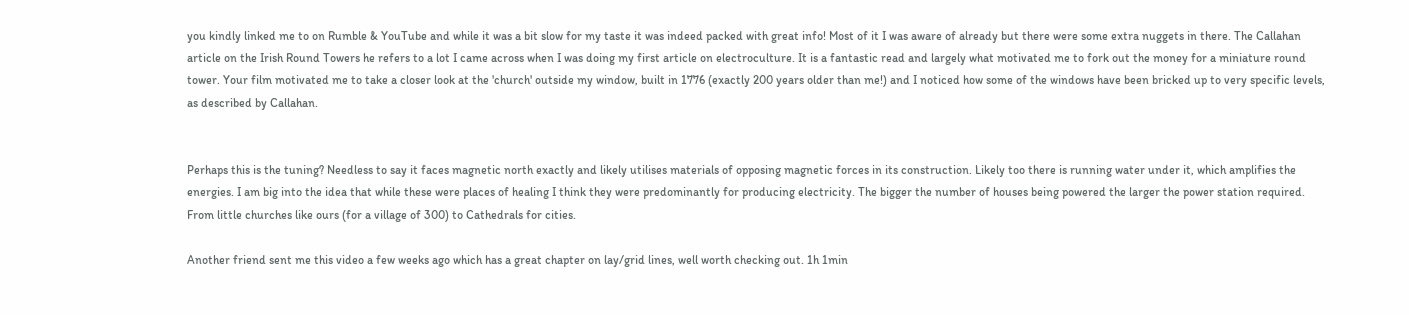you kindly linked me to on Rumble & YouTube and while it was a bit slow for my taste it was indeed packed with great info! Most of it I was aware of already but there were some extra nuggets in there. The Callahan article on the Irish Round Towers he refers to a lot I came across when I was doing my first article on electroculture. It is a fantastic read and largely what motivated me to fork out the money for a miniature round tower. Your film motivated me to take a closer look at the 'church' outside my window, built in 1776 (exactly 200 years older than me!) and I noticed how some of the windows have been bricked up to very specific levels, as described by Callahan.


Perhaps this is the tuning? Needless to say it faces magnetic north exactly and likely utilises materials of opposing magnetic forces in its construction. Likely too there is running water under it, which amplifies the energies. I am big into the idea that while these were places of healing I think they were predominantly for producing electricity. The bigger the number of houses being powered the larger the power station required. From little churches like ours (for a village of 300) to Cathedrals for cities.

Another friend sent me this video a few weeks ago which has a great chapter on lay/grid lines, well worth checking out. 1h 1min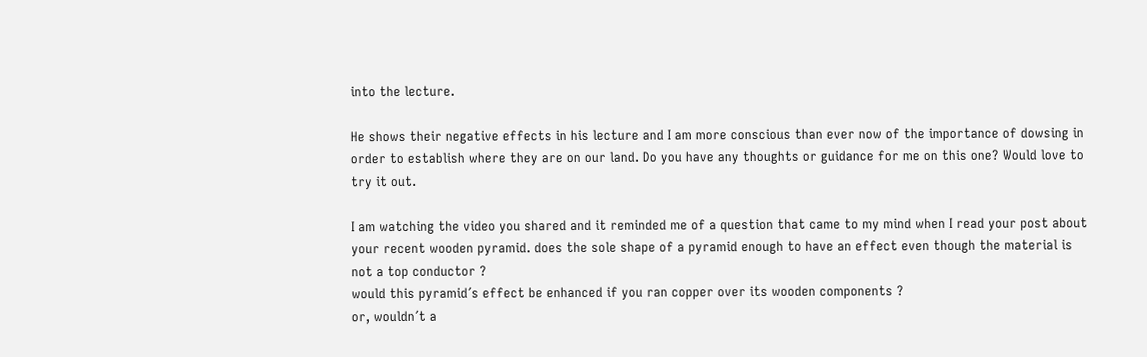into the lecture.

He shows their negative effects in his lecture and I am more conscious than ever now of the importance of dowsing in order to establish where they are on our land. Do you have any thoughts or guidance for me on this one? Would love to try it out.

I am watching the video you shared and it reminded me of a question that came to my mind when I read your post about your recent wooden pyramid. does the sole shape of a pyramid enough to have an effect even though the material is not a top conductor ?
would this pyramid´s effect be enhanced if you ran copper over its wooden components ?
or, wouldn´t a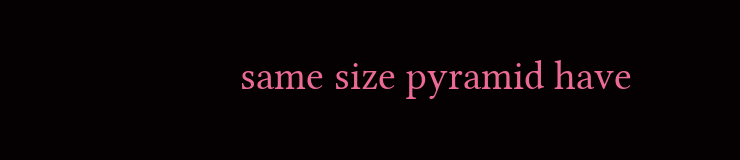same size pyramid have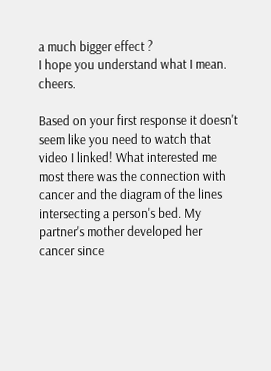a much bigger effect ?
I hope you understand what I mean. cheers.

Based on your first response it doesn't seem like you need to watch that video I linked! What interested me most there was the connection with cancer and the diagram of the lines intersecting a person's bed. My partner's mother developed her cancer since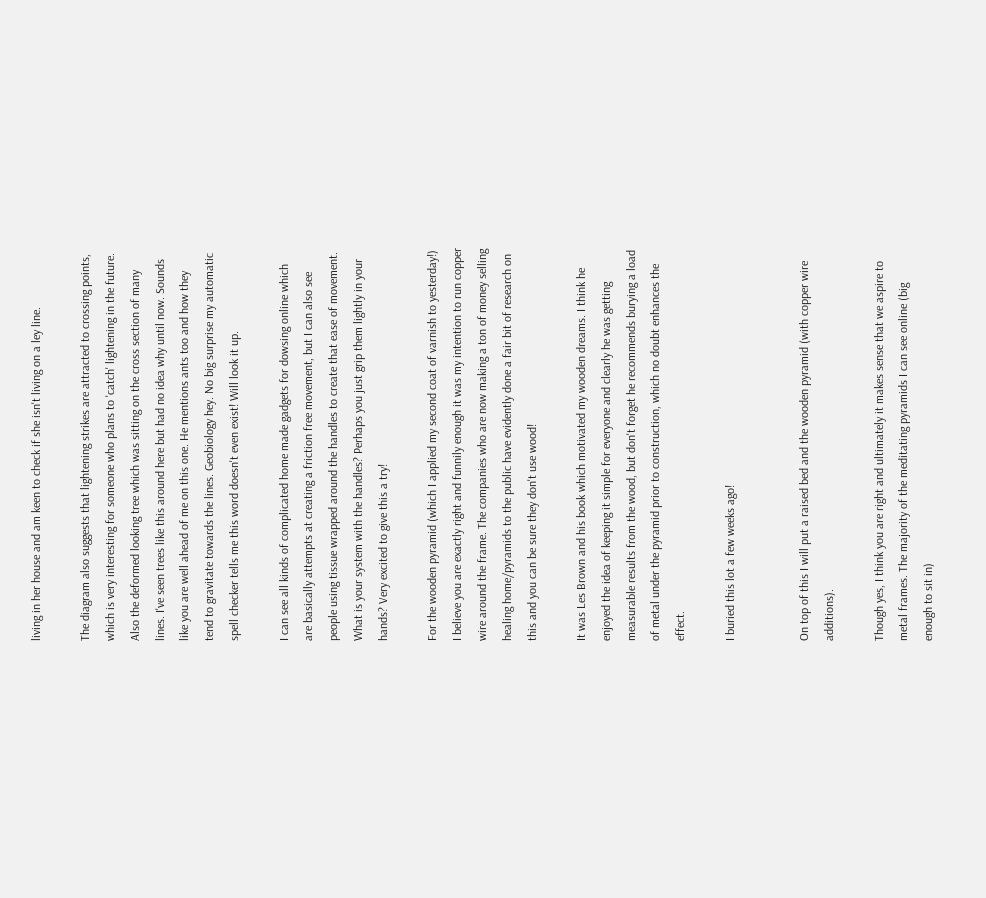living in her house and am keen to check if she isn't living on a ley line.

The diagram also suggests that lightening strikes are attracted to crossing points, which is very interesting for someone who plans to 'catch' lightening in the future. Also the deformed looking tree which was sitting on the cross section of many lines. I've seen trees like this around here but had no idea why until now. Sounds like you are well ahead of me on this one. He mentions ants too and how they tend to gravitate towards the lines. Geobiology hey. No big surprise my automatic spell checker tells me this word doesn't even exist! Will look it up.

I can see all kinds of complicated home made gadgets for dowsing online which are basically attempts at creating a friction free movement, but I can also see people using tissue wrapped around the handles to create that ease of movement. What is your system with the handles? Perhaps you just grip them lightly in your hands? Very excited to give this a try!

For the wooden pyramid (which I applied my second coat of varnish to yesterday!) I believe you are exactly right and funnily enough it was my intention to run copper wire around the frame. The companies who are now making a ton of money selling healing home/pyramids to the public have evidently done a fair bit of research on this and you can be sure they don't use wood!

It was Les Brown and his book which motivated my wooden dreams. I think he enjoyed the idea of keeping it simple for everyone and clearly he was getting measurable results from the wood, but don't forget he recommends burying a load of metal under the pyramid prior to construction, which no doubt enhances the effect.

I buried this lot a few weeks ago!


On top of this I will put a raised bed and the wooden pyramid (with copper wire additions).

Though yes, I think you are right and ultimately it makes sense that we aspire to metal frames. The majority of the meditating pyramids I can see online (big enough to sit in)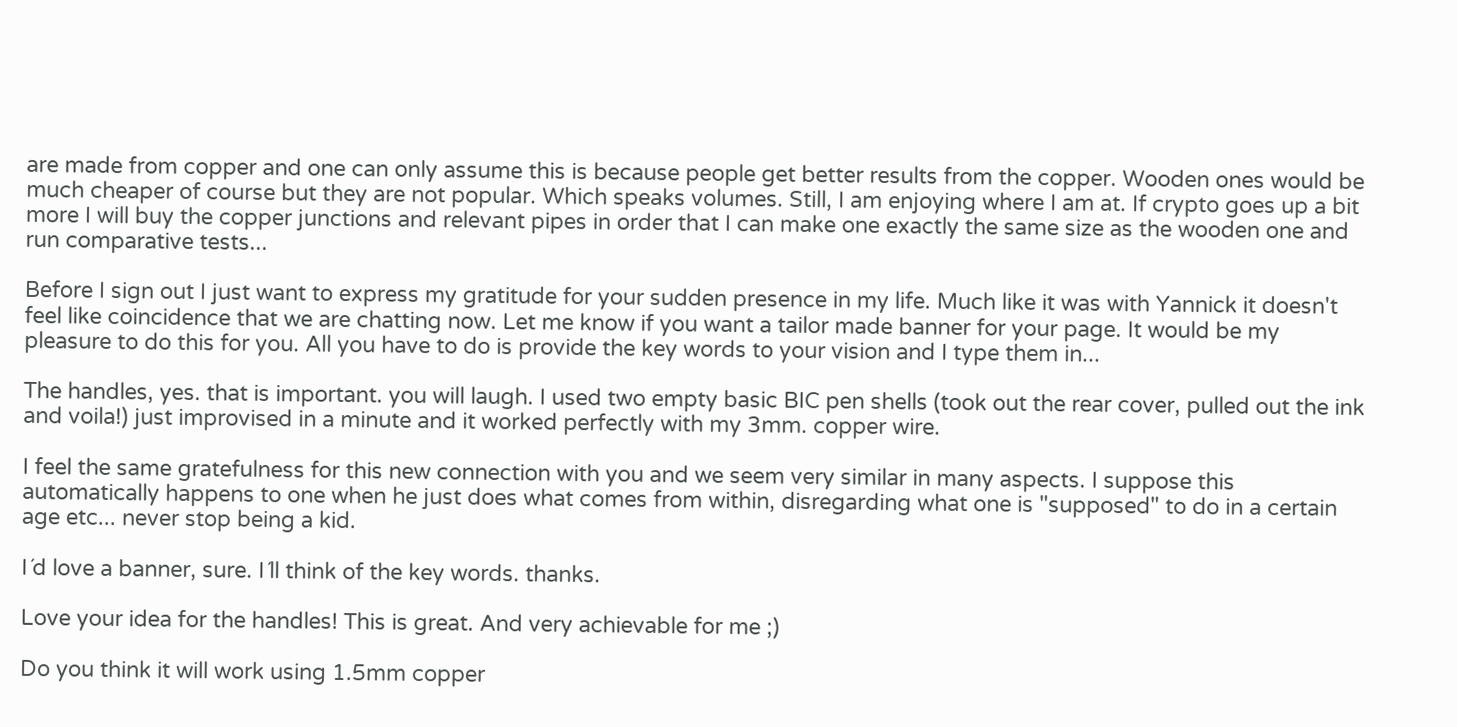are made from copper and one can only assume this is because people get better results from the copper. Wooden ones would be much cheaper of course but they are not popular. Which speaks volumes. Still, I am enjoying where I am at. If crypto goes up a bit more I will buy the copper junctions and relevant pipes in order that I can make one exactly the same size as the wooden one and run comparative tests...

Before I sign out I just want to express my gratitude for your sudden presence in my life. Much like it was with Yannick it doesn't feel like coincidence that we are chatting now. Let me know if you want a tailor made banner for your page. It would be my pleasure to do this for you. All you have to do is provide the key words to your vision and I type them in...

The handles, yes. that is important. you will laugh. I used two empty basic BIC pen shells (took out the rear cover, pulled out the ink and voila!) just improvised in a minute and it worked perfectly with my 3mm. copper wire.

I feel the same gratefulness for this new connection with you and we seem very similar in many aspects. I suppose this automatically happens to one when he just does what comes from within, disregarding what one is "supposed" to do in a certain age etc... never stop being a kid.

I´d love a banner, sure. I´ll think of the key words. thanks.

Love your idea for the handles! This is great. And very achievable for me ;)

Do you think it will work using 1.5mm copper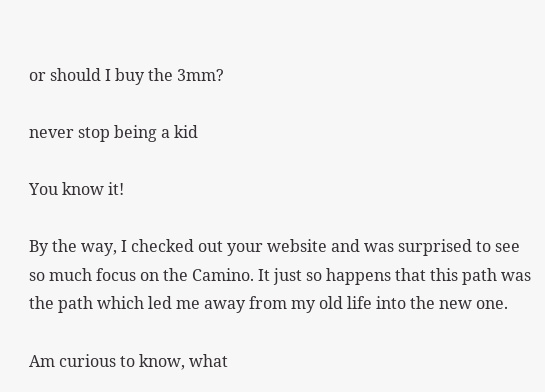or should I buy the 3mm?

never stop being a kid

You know it!

By the way, I checked out your website and was surprised to see so much focus on the Camino. It just so happens that this path was the path which led me away from my old life into the new one.

Am curious to know, what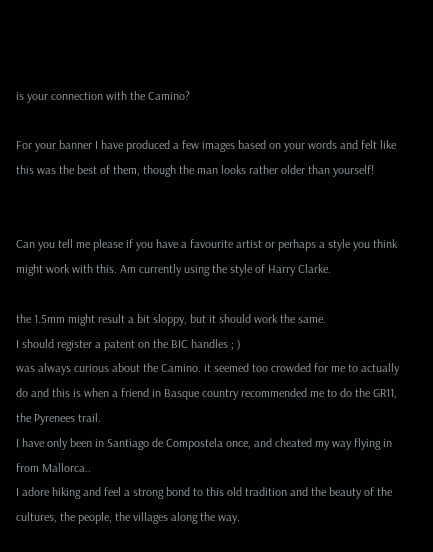is your connection with the Camino?

For your banner I have produced a few images based on your words and felt like this was the best of them, though the man looks rather older than yourself!


Can you tell me please if you have a favourite artist or perhaps a style you think might work with this. Am currently using the style of Harry Clarke.

the 1.5mm might result a bit sloppy, but it should work the same.
I should register a patent on the BIC handles ; )
was always curious about the Camino. it seemed too crowded for me to actually do and this is when a friend in Basque country recommended me to do the GR11, the Pyrenees trail.
I have only been in Santiago de Compostela once, and cheated my way flying in from Mallorca..
I adore hiking and feel a strong bond to this old tradition and the beauty of the cultures, the people, the villages along the way.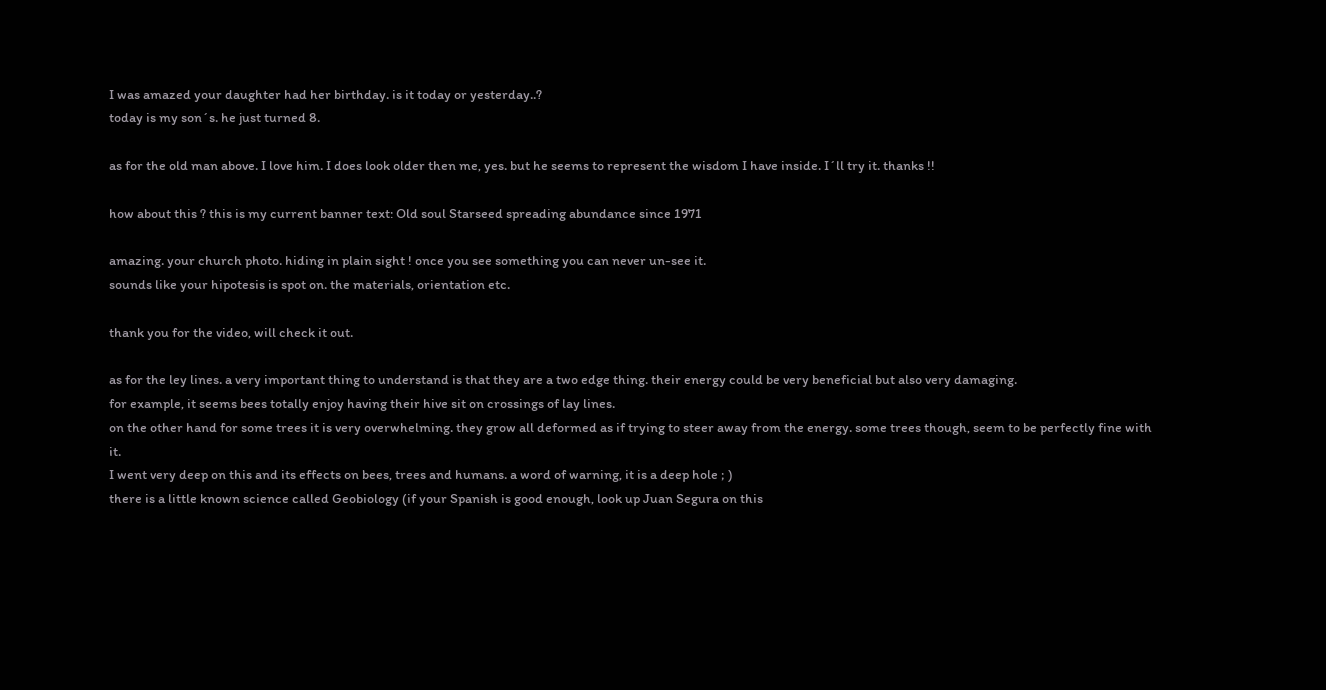I was amazed your daughter had her birthday. is it today or yesterday..?
today is my son´s. he just turned 8.

as for the old man above. I love him. I does look older then me, yes. but he seems to represent the wisdom I have inside. I´ll try it. thanks !!

how about this ? this is my current banner text: Old soul Starseed spreading abundance since 1971

amazing. your church photo. hiding in plain sight ! once you see something you can never un-see it.
sounds like your hipotesis is spot on. the materials, orientation etc.

thank you for the video, will check it out.

as for the ley lines. a very important thing to understand is that they are a two edge thing. their energy could be very beneficial but also very damaging.
for example, it seems bees totally enjoy having their hive sit on crossings of lay lines.
on the other hand for some trees it is very overwhelming. they grow all deformed as if trying to steer away from the energy. some trees though, seem to be perfectly fine with it.
I went very deep on this and its effects on bees, trees and humans. a word of warning, it is a deep hole ; )
there is a little known science called Geobiology (if your Spanish is good enough, look up Juan Segura on this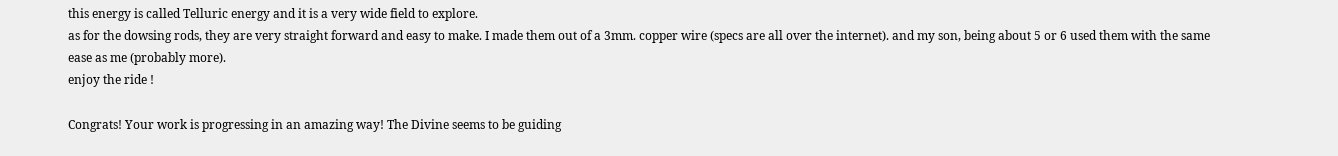this energy is called Telluric energy and it is a very wide field to explore.
as for the dowsing rods, they are very straight forward and easy to make. I made them out of a 3mm. copper wire (specs are all over the internet). and my son, being about 5 or 6 used them with the same ease as me (probably more).
enjoy the ride !

Congrats! Your work is progressing in an amazing way! The Divine seems to be guiding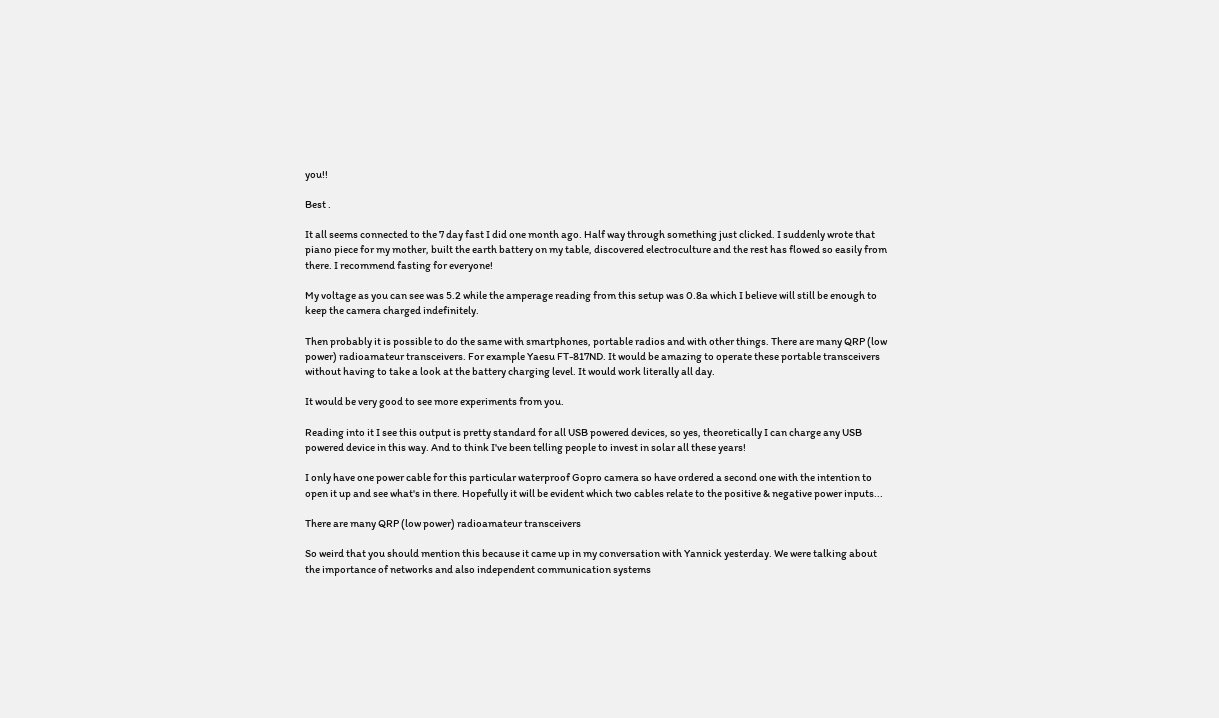you!!

Best .

It all seems connected to the 7 day fast I did one month ago. Half way through something just clicked. I suddenly wrote that piano piece for my mother, built the earth battery on my table, discovered electroculture and the rest has flowed so easily from there. I recommend fasting for everyone!

My voltage as you can see was 5.2 while the amperage reading from this setup was 0.8a which I believe will still be enough to keep the camera charged indefinitely.

Then probably it is possible to do the same with smartphones, portable radios and with other things. There are many QRP (low power) radioamateur transceivers. For example Yaesu FT-817ND. It would be amazing to operate these portable transceivers without having to take a look at the battery charging level. It would work literally all day.

It would be very good to see more experiments from you.

Reading into it I see this output is pretty standard for all USB powered devices, so yes, theoretically I can charge any USB powered device in this way. And to think I've been telling people to invest in solar all these years!

I only have one power cable for this particular waterproof Gopro camera so have ordered a second one with the intention to open it up and see what's in there. Hopefully it will be evident which two cables relate to the positive & negative power inputs...

There are many QRP (low power) radioamateur transceivers

So weird that you should mention this because it came up in my conversation with Yannick yesterday. We were talking about the importance of networks and also independent communication systems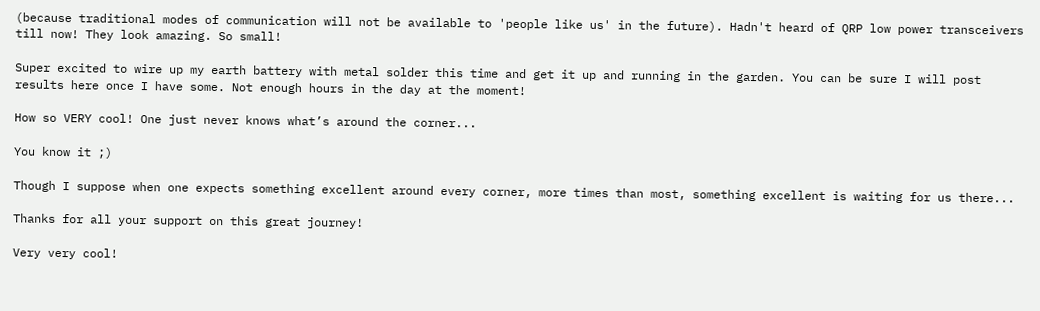(because traditional modes of communication will not be available to 'people like us' in the future). Hadn't heard of QRP low power transceivers till now! They look amazing. So small!

Super excited to wire up my earth battery with metal solder this time and get it up and running in the garden. You can be sure I will post results here once I have some. Not enough hours in the day at the moment!

How so VERY cool! One just never knows what’s around the corner...

You know it ;)

Though I suppose when one expects something excellent around every corner, more times than most, something excellent is waiting for us there...

Thanks for all your support on this great journey!

Very very cool!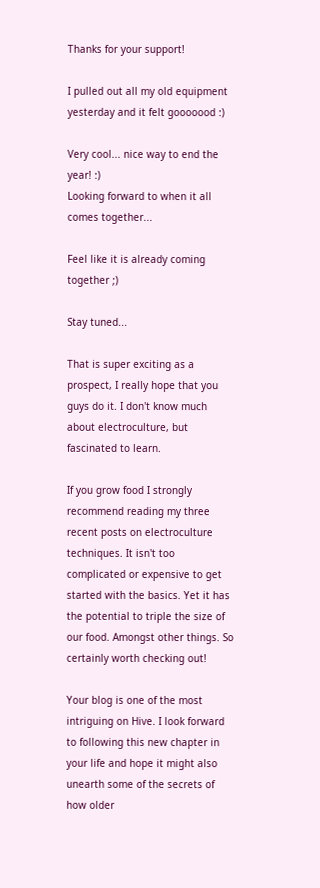Thanks for your support!

I pulled out all my old equipment yesterday and it felt gooooood :)

Very cool... nice way to end the year! :)
Looking forward to when it all comes together...

Feel like it is already coming together ;)

Stay tuned...

That is super exciting as a prospect, I really hope that you guys do it. I don't know much about electroculture, but fascinated to learn.

If you grow food I strongly recommend reading my three recent posts on electroculture techniques. It isn't too complicated or expensive to get started with the basics. Yet it has the potential to triple the size of our food. Amongst other things. So certainly worth checking out!

Your blog is one of the most intriguing on Hive. I look forward to following this new chapter in your life and hope it might also unearth some of the secrets of how older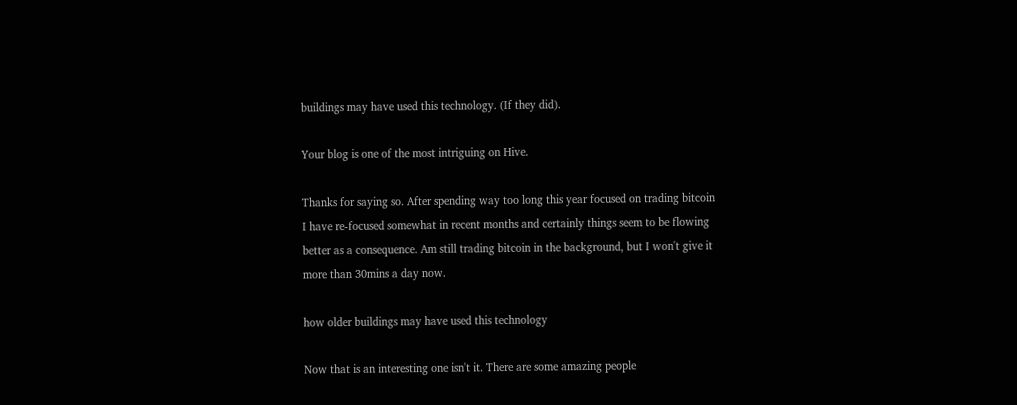buildings may have used this technology. (If they did).

Your blog is one of the most intriguing on Hive.

Thanks for saying so. After spending way too long this year focused on trading bitcoin I have re-focused somewhat in recent months and certainly things seem to be flowing better as a consequence. Am still trading bitcoin in the background, but I won't give it more than 30mins a day now.

how older buildings may have used this technology

Now that is an interesting one isn't it. There are some amazing people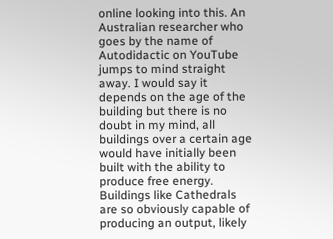online looking into this. An Australian researcher who goes by the name of Autodidactic on YouTube jumps to mind straight away. I would say it depends on the age of the building but there is no doubt in my mind, all buildings over a certain age would have initially been built with the ability to produce free energy. Buildings like Cathedrals are so obviously capable of producing an output, likely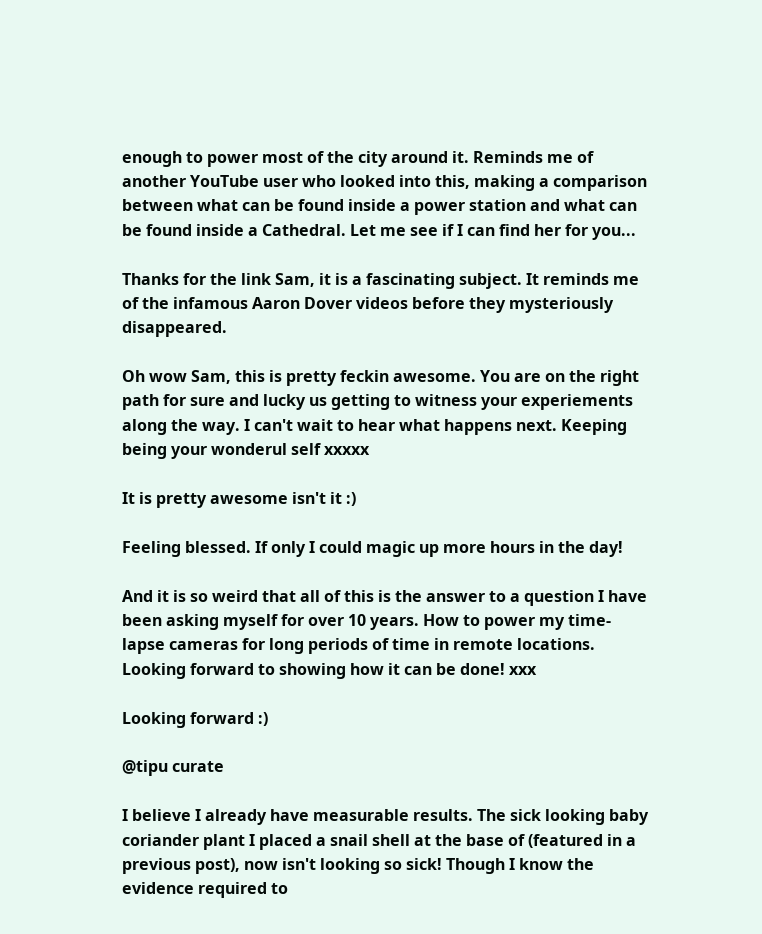enough to power most of the city around it. Reminds me of another YouTube user who looked into this, making a comparison between what can be found inside a power station and what can be found inside a Cathedral. Let me see if I can find her for you...

Thanks for the link Sam, it is a fascinating subject. It reminds me of the infamous Aaron Dover videos before they mysteriously disappeared.

Oh wow Sam, this is pretty feckin awesome. You are on the right path for sure and lucky us getting to witness your experiements along the way. I can't wait to hear what happens next. Keeping being your wonderul self xxxxx

It is pretty awesome isn't it :)

Feeling blessed. If only I could magic up more hours in the day!

And it is so weird that all of this is the answer to a question I have been asking myself for over 10 years. How to power my time-lapse cameras for long periods of time in remote locations. Looking forward to showing how it can be done! xxx

Looking forward :)

@tipu curate

I believe I already have measurable results. The sick looking baby coriander plant I placed a snail shell at the base of (featured in a previous post), now isn't looking so sick! Though I know the evidence required to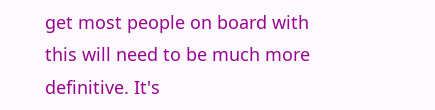get most people on board with this will need to be much more definitive. It's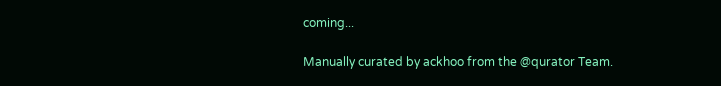coming...

Manually curated by ackhoo from the @qurator Team.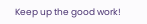Keep up the good work!